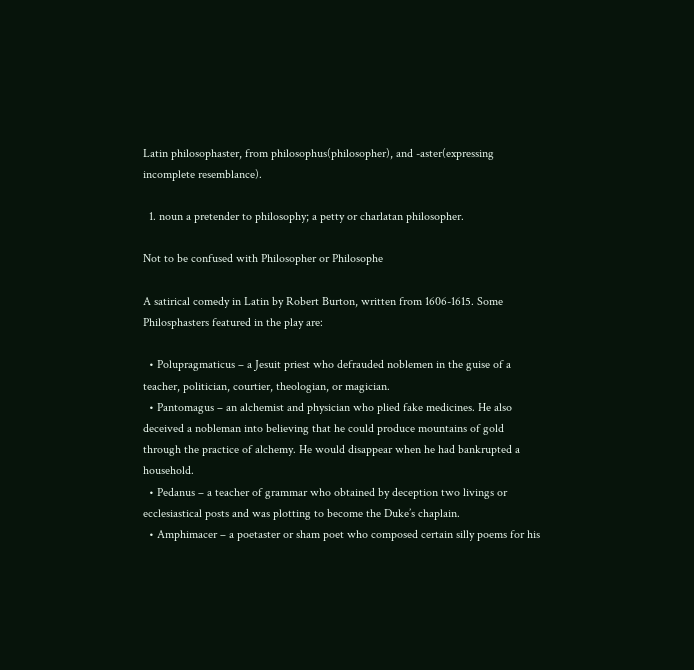Latin philosophaster, from philosophus(philosopher), and -aster(expressing incomplete resemblance).

  1. noun a pretender to philosophy; a petty or charlatan philosopher.

Not to be confused with Philosopher or Philosophe

A satirical comedy in Latin by Robert Burton, written from 1606-1615. Some Philosphasters featured in the play are:

  • Polupragmaticus – a Jesuit priest who defrauded noblemen in the guise of a teacher, politician, courtier, theologian, or magician.
  • Pantomagus – an alchemist and physician who plied fake medicines. He also deceived a nobleman into believing that he could produce mountains of gold through the practice of alchemy. He would disappear when he had bankrupted a household.
  • Pedanus – a teacher of grammar who obtained by deception two livings or ecclesiastical posts and was plotting to become the Duke’s chaplain.
  • Amphimacer – a poetaster or sham poet who composed certain silly poems for his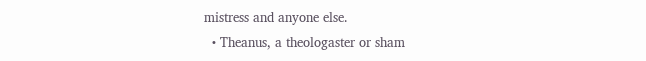mistress and anyone else.
  • Theanus, a theologaster or sham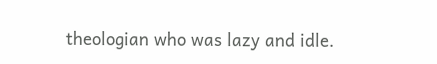theologian who was lazy and idle.